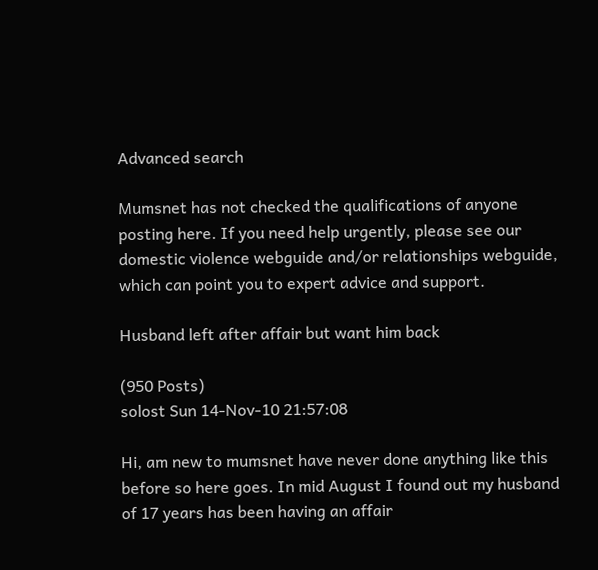Advanced search

Mumsnet has not checked the qualifications of anyone posting here. If you need help urgently, please see our domestic violence webguide and/or relationships webguide, which can point you to expert advice and support.

Husband left after affair but want him back

(950 Posts)
solost Sun 14-Nov-10 21:57:08

Hi, am new to mumsnet have never done anything like this before so here goes. In mid August I found out my husband of 17 years has been having an affair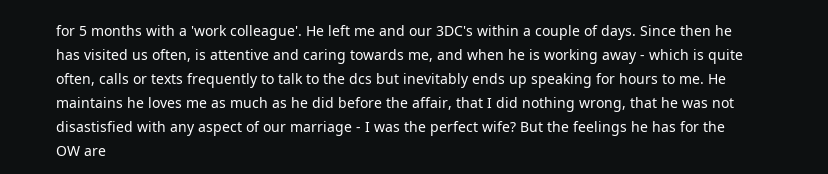for 5 months with a 'work colleague'. He left me and our 3DC's within a couple of days. Since then he has visited us often, is attentive and caring towards me, and when he is working away - which is quite often, calls or texts frequently to talk to the dcs but inevitably ends up speaking for hours to me. He maintains he loves me as much as he did before the affair, that I did nothing wrong, that he was not disastisfied with any aspect of our marriage - I was the perfect wife? But the feelings he has for the OW are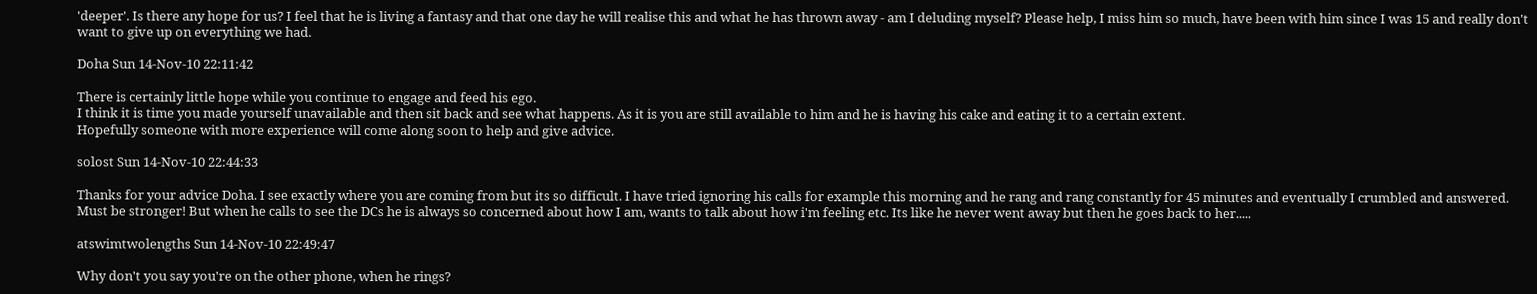'deeper'. Is there any hope for us? I feel that he is living a fantasy and that one day he will realise this and what he has thrown away - am I deluding myself? Please help, I miss him so much, have been with him since I was 15 and really don't want to give up on everything we had.

Doha Sun 14-Nov-10 22:11:42

There is certainly little hope while you continue to engage and feed his ego.
I think it is time you made yourself unavailable and then sit back and see what happens. As it is you are still available to him and he is having his cake and eating it to a certain extent.
Hopefully someone with more experience will come along soon to help and give advice.

solost Sun 14-Nov-10 22:44:33

Thanks for your advice Doha. I see exactly where you are coming from but its so difficult. I have tried ignoring his calls for example this morning and he rang and rang constantly for 45 minutes and eventually I crumbled and answered. Must be stronger! But when he calls to see the DCs he is always so concerned about how I am, wants to talk about how i'm feeling etc. Its like he never went away but then he goes back to her.....

atswimtwolengths Sun 14-Nov-10 22:49:47

Why don't you say you're on the other phone, when he rings?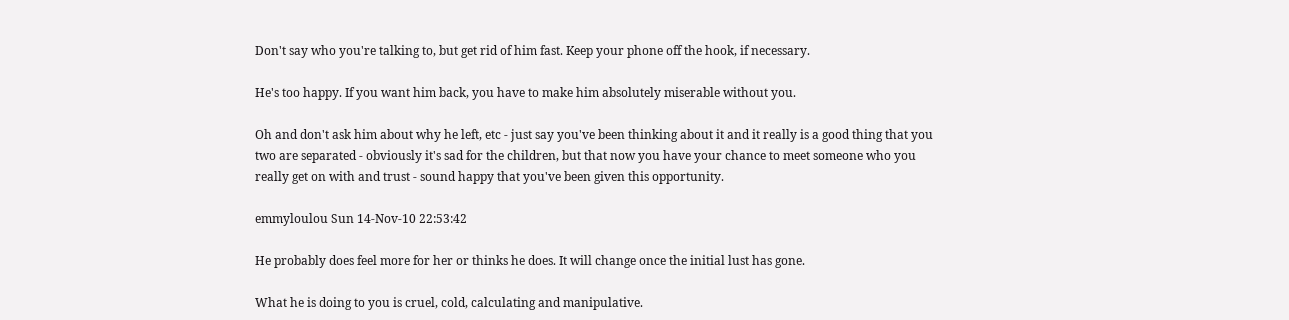Don't say who you're talking to, but get rid of him fast. Keep your phone off the hook, if necessary.

He's too happy. If you want him back, you have to make him absolutely miserable without you.

Oh and don't ask him about why he left, etc - just say you've been thinking about it and it really is a good thing that you two are separated - obviously it's sad for the children, but that now you have your chance to meet someone who you really get on with and trust - sound happy that you've been given this opportunity.

emmyloulou Sun 14-Nov-10 22:53:42

He probably does feel more for her or thinks he does. It will change once the initial lust has gone.

What he is doing to you is cruel, cold, calculating and manipulative.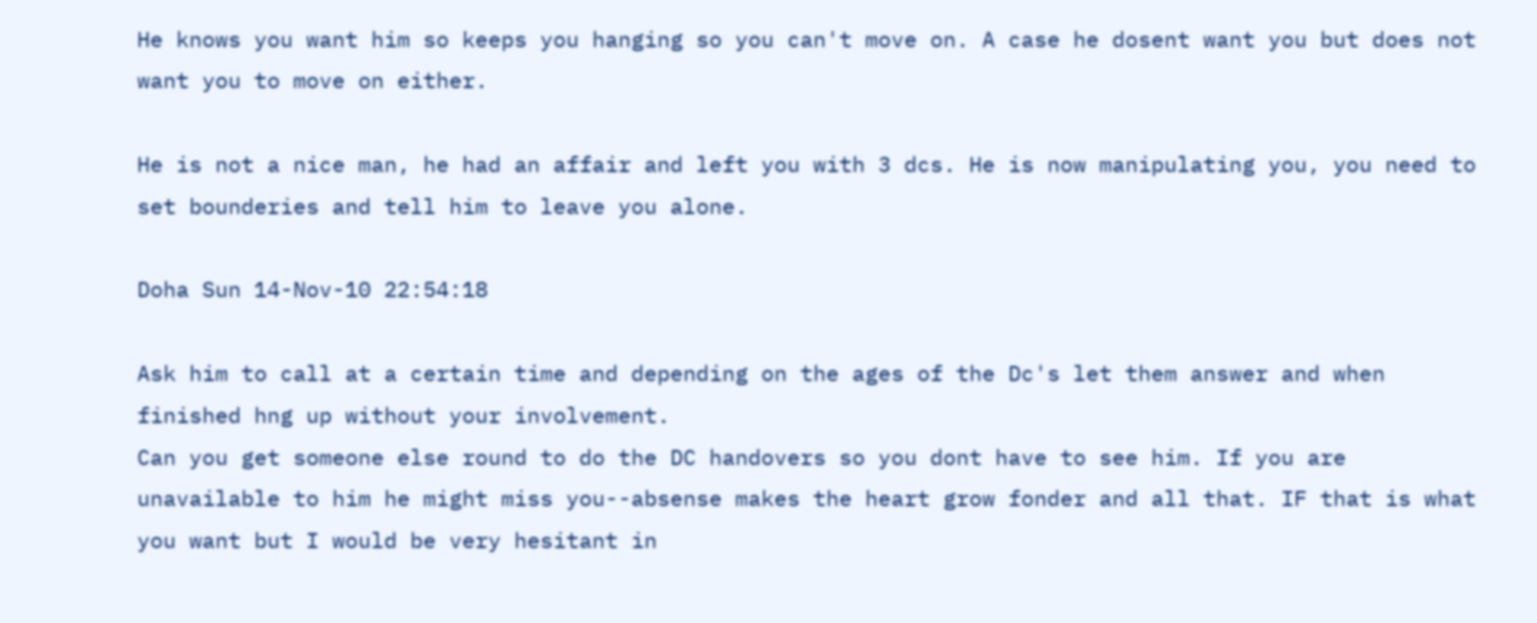He knows you want him so keeps you hanging so you can't move on. A case he dosent want you but does not want you to move on either.

He is not a nice man, he had an affair and left you with 3 dcs. He is now manipulating you, you need to set bounderies and tell him to leave you alone.

Doha Sun 14-Nov-10 22:54:18

Ask him to call at a certain time and depending on the ages of the Dc's let them answer and when finished hng up without your involvement.
Can you get someone else round to do the DC handovers so you dont have to see him. If you are unavailable to him he might miss you--absense makes the heart grow fonder and all that. IF that is what you want but I would be very hesitant in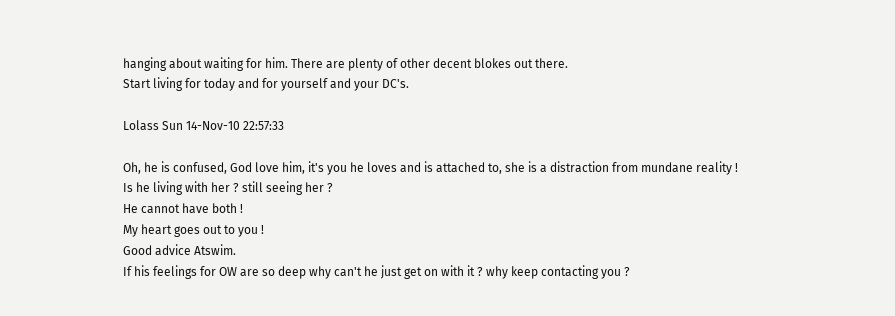hanging about waiting for him. There are plenty of other decent blokes out there.
Start living for today and for yourself and your DC's.

Lolass Sun 14-Nov-10 22:57:33

Oh, he is confused, God love him, it's you he loves and is attached to, she is a distraction from mundane reality !
Is he living with her ? still seeing her ?
He cannot have both !
My heart goes out to you !
Good advice Atswim.
If his feelings for OW are so deep why can't he just get on with it ? why keep contacting you ?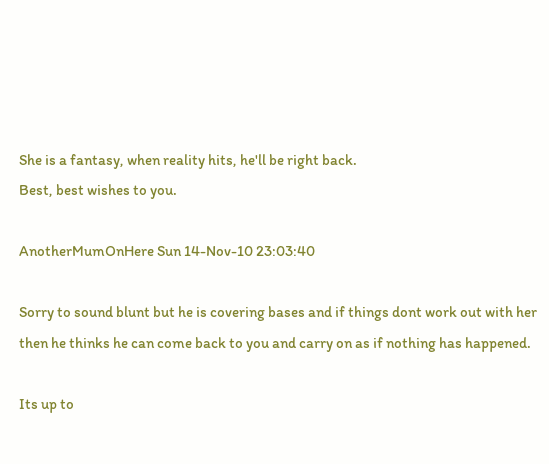She is a fantasy, when reality hits, he'll be right back.
Best, best wishes to you.

AnotherMumOnHere Sun 14-Nov-10 23:03:40

Sorry to sound blunt but he is covering bases and if things dont work out with her then he thinks he can come back to you and carry on as if nothing has happened.

Its up to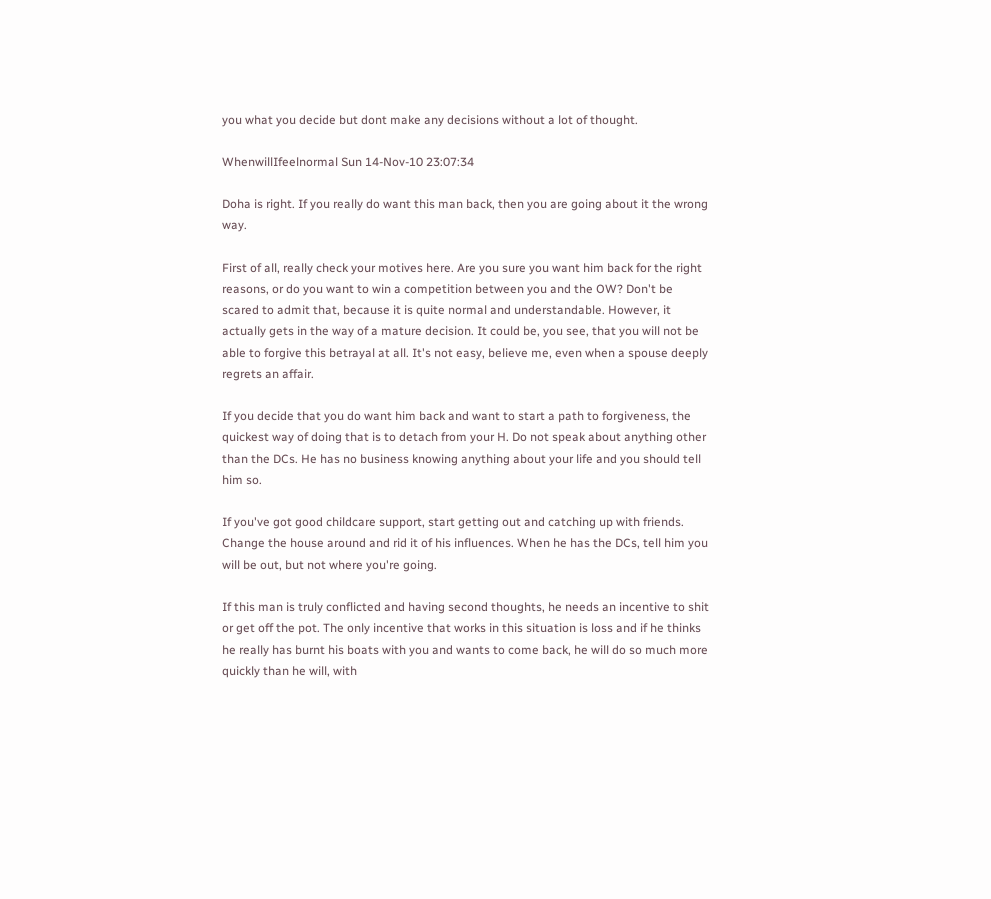you what you decide but dont make any decisions without a lot of thought.

WhenwillIfeelnormal Sun 14-Nov-10 23:07:34

Doha is right. If you really do want this man back, then you are going about it the wrong way.

First of all, really check your motives here. Are you sure you want him back for the right reasons, or do you want to win a competition between you and the OW? Don't be scared to admit that, because it is quite normal and understandable. However, it actually gets in the way of a mature decision. It could be, you see, that you will not be able to forgive this betrayal at all. It's not easy, believe me, even when a spouse deeply regrets an affair.

If you decide that you do want him back and want to start a path to forgiveness, the quickest way of doing that is to detach from your H. Do not speak about anything other than the DCs. He has no business knowing anything about your life and you should tell him so.

If you've got good childcare support, start getting out and catching up with friends. Change the house around and rid it of his influences. When he has the DCs, tell him you will be out, but not where you're going.

If this man is truly conflicted and having second thoughts, he needs an incentive to shit or get off the pot. The only incentive that works in this situation is loss and if he thinks he really has burnt his boats with you and wants to come back, he will do so much more quickly than he will, with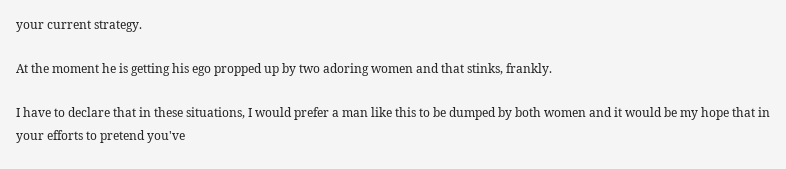your current strategy.

At the moment he is getting his ego propped up by two adoring women and that stinks, frankly.

I have to declare that in these situations, I would prefer a man like this to be dumped by both women and it would be my hope that in your efforts to pretend you've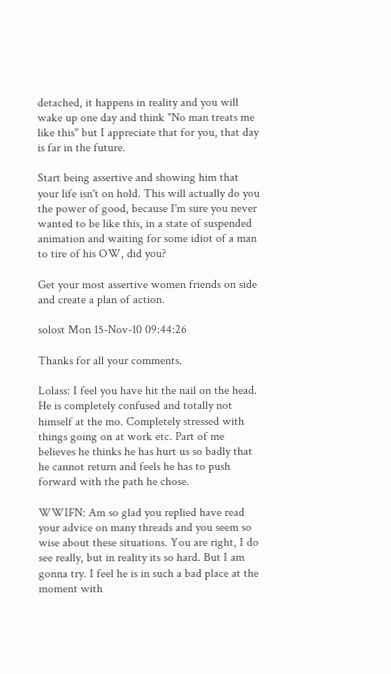detached, it happens in reality and you will wake up one day and think "No man treats me like this" but I appreciate that for you, that day is far in the future.

Start being assertive and showing him that your life isn't on hold. This will actually do you the power of good, because I'm sure you never wanted to be like this, in a state of suspended animation and waiting for some idiot of a man to tire of his OW, did you?

Get your most assertive women friends on side and create a plan of action.

solost Mon 15-Nov-10 09:44:26

Thanks for all your comments.

Lolass: I feel you have hit the nail on the head. He is completely confused and totally not himself at the mo. Completely stressed with things going on at work etc. Part of me believes he thinks he has hurt us so badly that he cannot return and feels he has to push forward with the path he chose.

WWIFN: Am so glad you replied have read your advice on many threads and you seem so wise about these situations. You are right, I do see really, but in reality its so hard. But I am gonna try. I feel he is in such a bad place at the moment with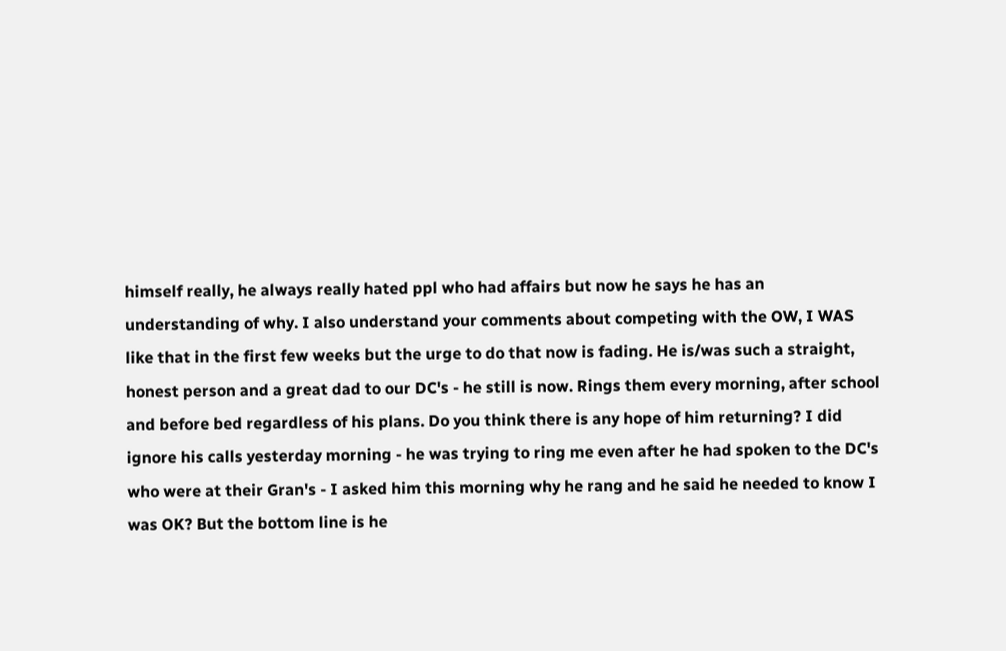himself really, he always really hated ppl who had affairs but now he says he has an understanding of why. I also understand your comments about competing with the OW, I WAS like that in the first few weeks but the urge to do that now is fading. He is/was such a straight, honest person and a great dad to our DC's - he still is now. Rings them every morning, after school and before bed regardless of his plans. Do you think there is any hope of him returning? I did ignore his calls yesterday morning - he was trying to ring me even after he had spoken to the DC's who were at their Gran's - I asked him this morning why he rang and he said he needed to know I was OK? But the bottom line is he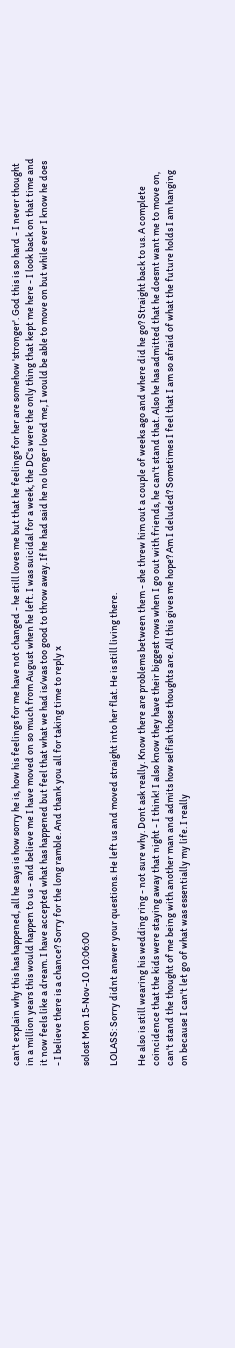can't explain why this has happened, all he says is how sorry he is, how his feelings for me have not changed - he still loves me but that he feelings for her are somehow 'stronger'. God this is so hard - I never thought in a million years this would happen to us - and believe me I have moved on so much from August when he left. I was suicidal for a week, the DC's were the only thing that kept me here - I look back on that time and it now feels like a dream. I have accepted what has happened but feel that what we had is/was too good to throw away. If he had said he no longer loved me, I would be able to move on but while ever I know he does - I believe there is a chance? Sorry for the long ramble. And thank you all for taking time to reply x

solost Mon 15-Nov-10 10:06:00

LOLASS: Sorry didnt answer your questions. He left us and moved straight into her flat. He is still living there.

He also is still wearing his wedding ring - not sure why. Dont ask really. Know there are problems between them - she threw him out a couple of weeks ago and where did he go? Straight back to us. A complete coincidence that the kids were staying away that night - I think! I also know they have their biggest rows when I go out with friends, he can't stand that. Also he has admitted that he doesnt want me to move on, can't stand the thought of me being with another man and admits how selfish those thoughts are. All this gives me hope? Am I deluded? Sometimes I feel that I am so afraid of what the future holds I am hanging on because I can't let go of what was essentially my life. I really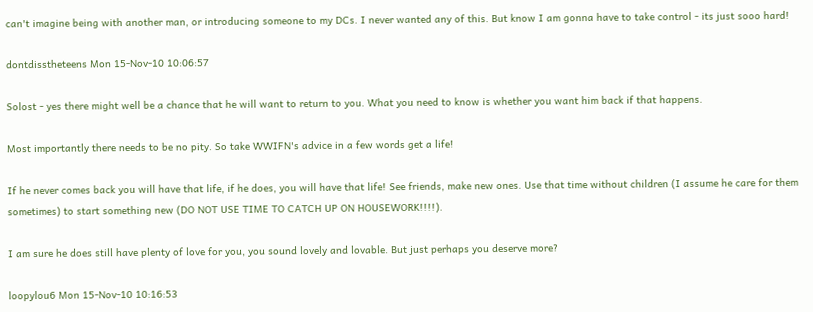can't imagine being with another man, or introducing someone to my DCs. I never wanted any of this. But know I am gonna have to take control - its just sooo hard!

dontdisstheteens Mon 15-Nov-10 10:06:57

Solost - yes there might well be a chance that he will want to return to you. What you need to know is whether you want him back if that happens.

Most importantly there needs to be no pity. So take WWIFN's advice in a few words get a life!

If he never comes back you will have that life, if he does, you will have that life! See friends, make new ones. Use that time without children (I assume he care for them sometimes) to start something new (DO NOT USE TIME TO CATCH UP ON HOUSEWORK!!!!).

I am sure he does still have plenty of love for you, you sound lovely and lovable. But just perhaps you deserve more?

loopylou6 Mon 15-Nov-10 10:16:53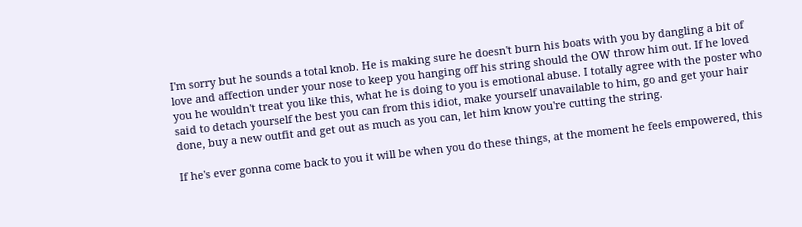I'm sorry but he sounds a total knob. He is making sure he doesn't burn his boats with you by dangling a bit of love and affection under your nose to keep you hanging off his string should the OW throw him out. If he loved you he wouldn't treat you like this, what he is doing to you is emotional abuse. I totally agree with the poster who said to detach yourself the best you can from this idiot, make yourself unavailable to him, go and get your hair done, buy a new outfit and get out as much as you can, let him know you're cutting the string.

If he's ever gonna come back to you it will be when you do these things, at the moment he feels empowered, this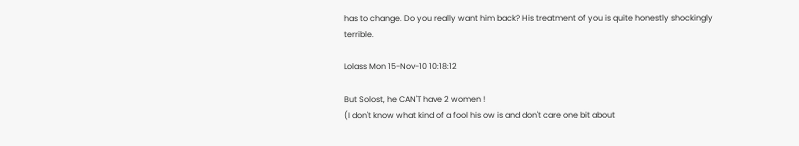has to change. Do you really want him back? His treatment of you is quite honestly shockingly terrible.

Lolass Mon 15-Nov-10 10:18:12

But Solost, he CAN'T have 2 women !
(I don't know what kind of a fool his ow is and don't care one bit about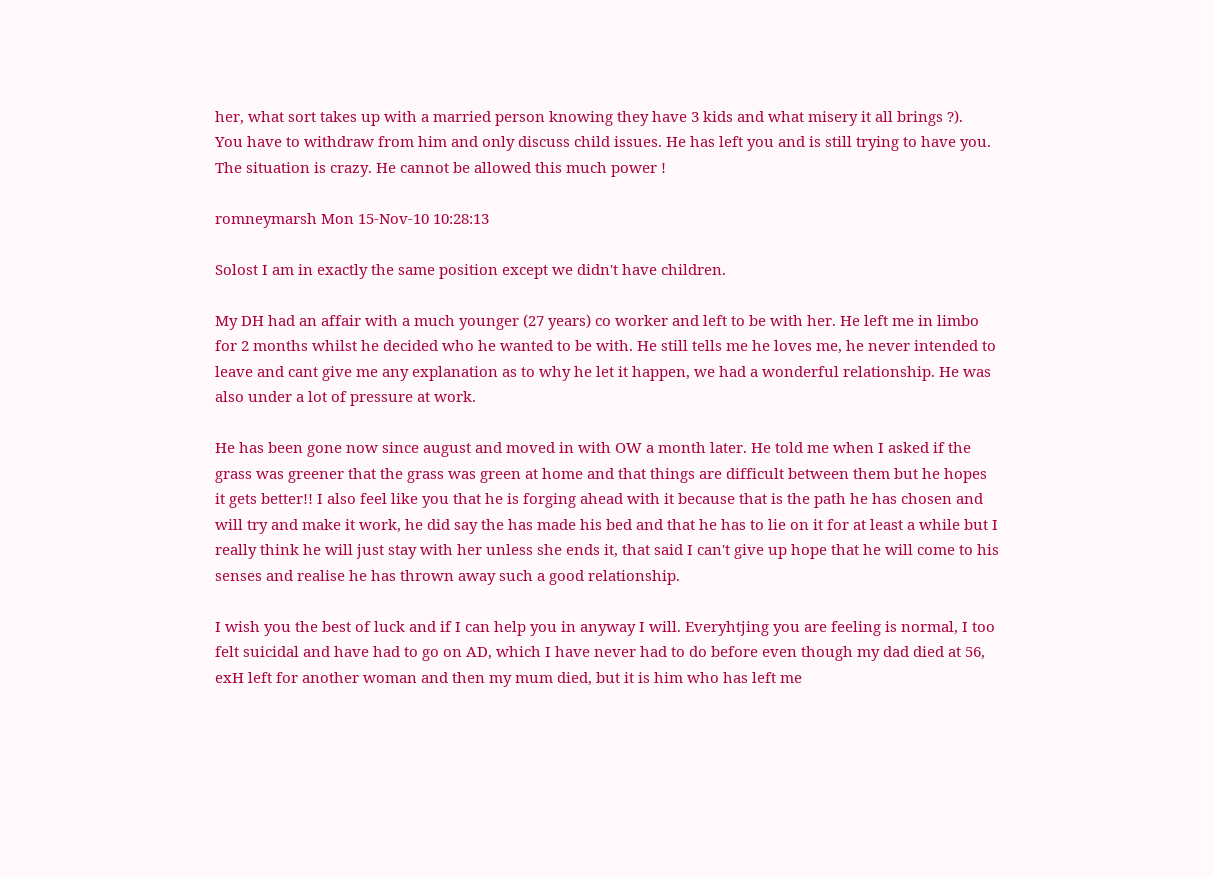her, what sort takes up with a married person knowing they have 3 kids and what misery it all brings ?).
You have to withdraw from him and only discuss child issues. He has left you and is still trying to have you. The situation is crazy. He cannot be allowed this much power !

romneymarsh Mon 15-Nov-10 10:28:13

Solost I am in exactly the same position except we didn't have children.

My DH had an affair with a much younger (27 years) co worker and left to be with her. He left me in limbo for 2 months whilst he decided who he wanted to be with. He still tells me he loves me, he never intended to leave and cant give me any explanation as to why he let it happen, we had a wonderful relationship. He was also under a lot of pressure at work.

He has been gone now since august and moved in with OW a month later. He told me when I asked if the grass was greener that the grass was green at home and that things are difficult between them but he hopes it gets better!! I also feel like you that he is forging ahead with it because that is the path he has chosen and will try and make it work, he did say the has made his bed and that he has to lie on it for at least a while but I really think he will just stay with her unless she ends it, that said I can't give up hope that he will come to his senses and realise he has thrown away such a good relationship.

I wish you the best of luck and if I can help you in anyway I will. Everyhtjing you are feeling is normal, I too felt suicidal and have had to go on AD, which I have never had to do before even though my dad died at 56, exH left for another woman and then my mum died, but it is him who has left me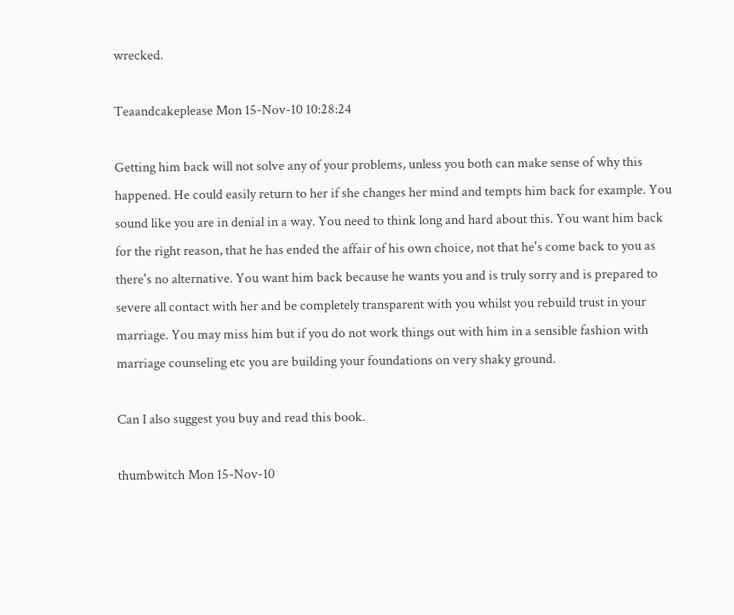wrecked.

Teaandcakeplease Mon 15-Nov-10 10:28:24

Getting him back will not solve any of your problems, unless you both can make sense of why this happened. He could easily return to her if she changes her mind and tempts him back for example. You sound like you are in denial in a way. You need to think long and hard about this. You want him back for the right reason, that he has ended the affair of his own choice, not that he's come back to you as there's no alternative. You want him back because he wants you and is truly sorry and is prepared to severe all contact with her and be completely transparent with you whilst you rebuild trust in your marriage. You may miss him but if you do not work things out with him in a sensible fashion with marriage counseling etc you are building your foundations on very shaky ground.

Can I also suggest you buy and read this book.

thumbwitch Mon 15-Nov-10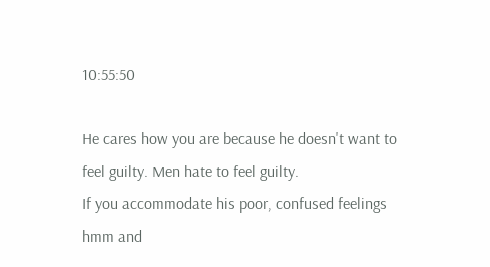10:55:50

He cares how you are because he doesn't want to feel guilty. Men hate to feel guilty.
If you accommodate his poor, confused feelings hmm and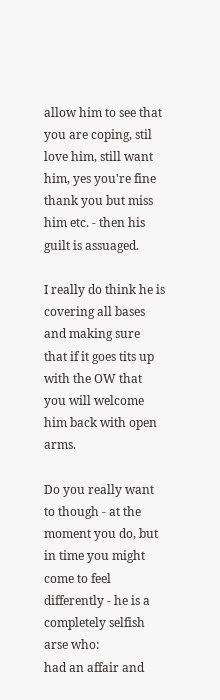allow him to see that you are coping, stil love him, still want him, yes you're fine thank you but miss him etc. - then his guilt is assuaged.

I really do think he is covering all bases and making sure that if it goes tits up with the OW that you will welcome him back with open arms.

Do you really want to though - at the moment you do, but in time you might come to feel differently - he is a completely selfish arse who:
had an affair and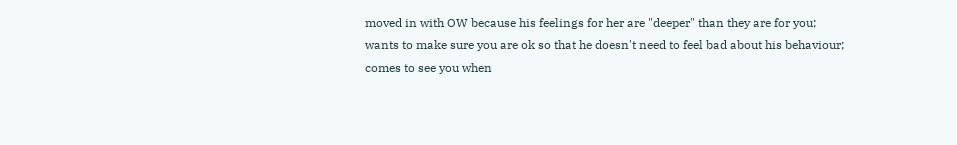moved in with OW because his feelings for her are "deeper" than they are for you;
wants to make sure you are ok so that he doesn't need to feel bad about his behaviour;
comes to see you when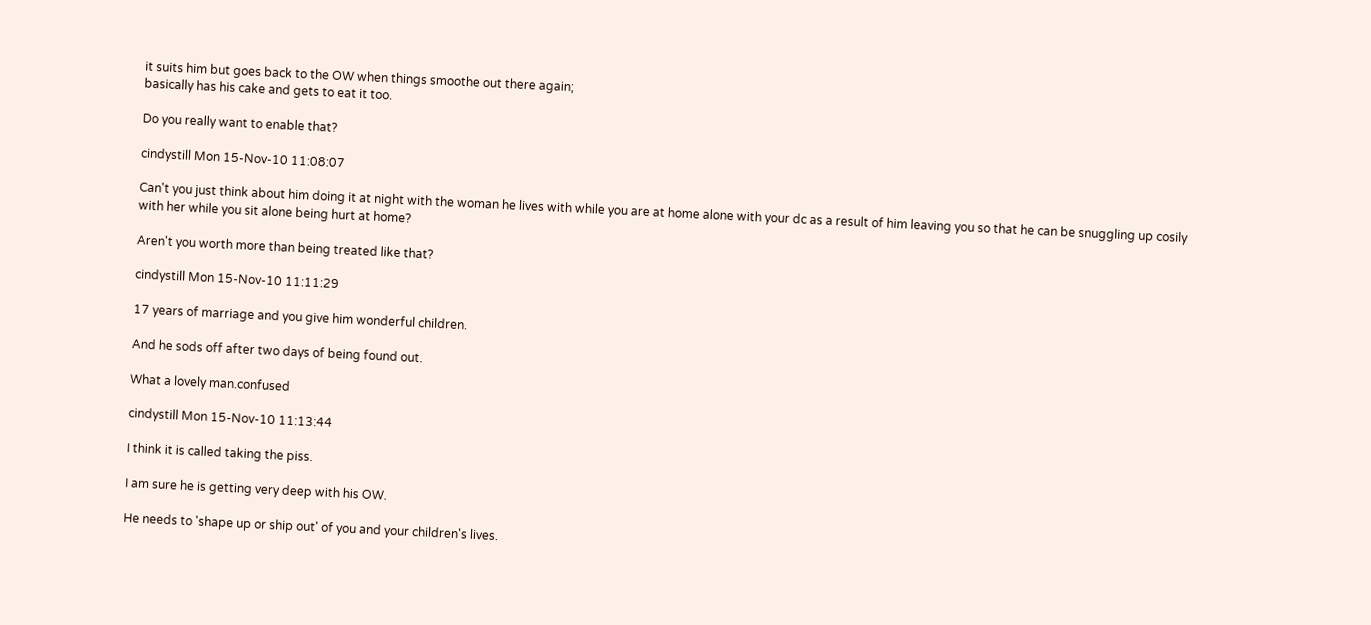it suits him but goes back to the OW when things smoothe out there again;
basically has his cake and gets to eat it too.

Do you really want to enable that?

cindystill Mon 15-Nov-10 11:08:07

Can't you just think about him doing it at night with the woman he lives with while you are at home alone with your dc as a result of him leaving you so that he can be snuggling up cosily with her while you sit alone being hurt at home?

Aren't you worth more than being treated like that?

cindystill Mon 15-Nov-10 11:11:29

17 years of marriage and you give him wonderful children.

And he sods off after two days of being found out.

What a lovely man.confused

cindystill Mon 15-Nov-10 11:13:44

I think it is called taking the piss.

I am sure he is getting very deep with his OW.

He needs to 'shape up or ship out' of you and your children's lives.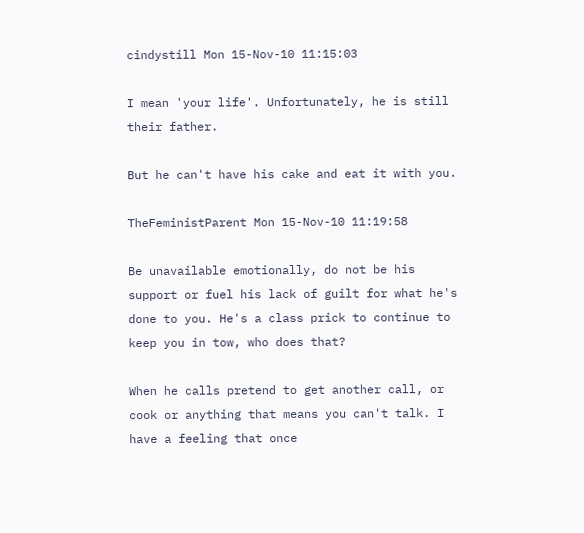cindystill Mon 15-Nov-10 11:15:03

I mean 'your life'. Unfortunately, he is still their father.

But he can't have his cake and eat it with you.

TheFeministParent Mon 15-Nov-10 11:19:58

Be unavailable emotionally, do not be his support or fuel his lack of guilt for what he's done to you. He's a class prick to continue to keep you in tow, who does that?

When he calls pretend to get another call, or cook or anything that means you can't talk. I have a feeling that once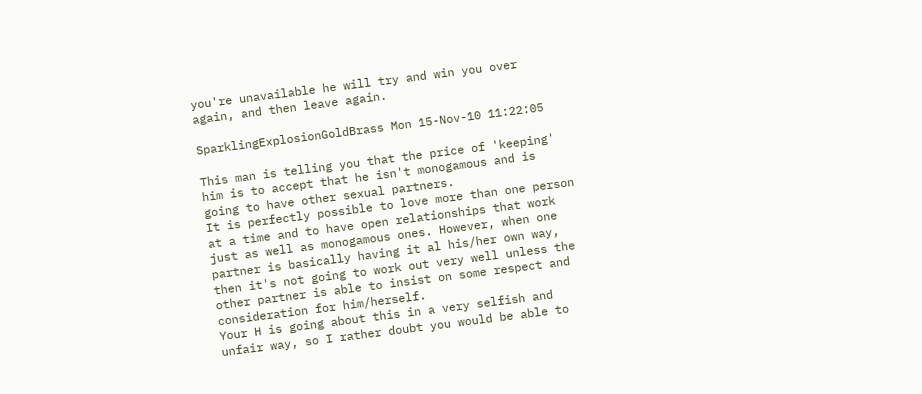you're unavailable he will try and win you over again, and then leave again.

SparklingExplosionGoldBrass Mon 15-Nov-10 11:22:05

This man is telling you that the price of 'keeping' him is to accept that he isn't monogamous and is going to have other sexual partners.
It is perfectly possible to love more than one person at a time and to have open relationships that work just as well as monogamous ones. However, when one partner is basically having it al his/her own way, then it's not going to work out very well unless the other partner is able to insist on some respect and consideration for him/herself.
Your H is going about this in a very selfish and unfair way, so I rather doubt you would be able to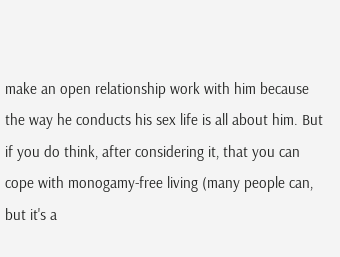make an open relationship work with him because the way he conducts his sex life is all about him. But if you do think, after considering it, that you can cope with monogamy-free living (many people can, but it's a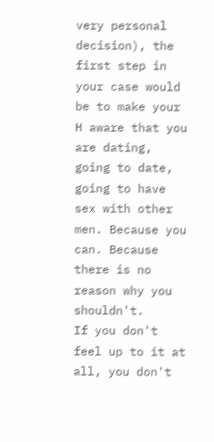very personal decision), the first step in your case would be to make your H aware that you are dating, going to date, going to have sex with other men. Because you can. Because there is no reason why you shouldn't.
If you don't feel up to it at all, you don't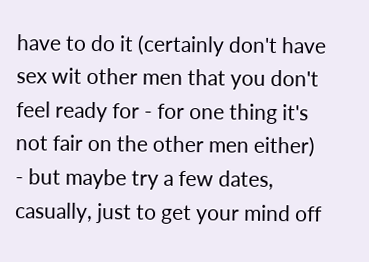have to do it (certainly don't have sex wit other men that you don't feel ready for - for one thing it's not fair on the other men either) - but maybe try a few dates, casually, just to get your mind off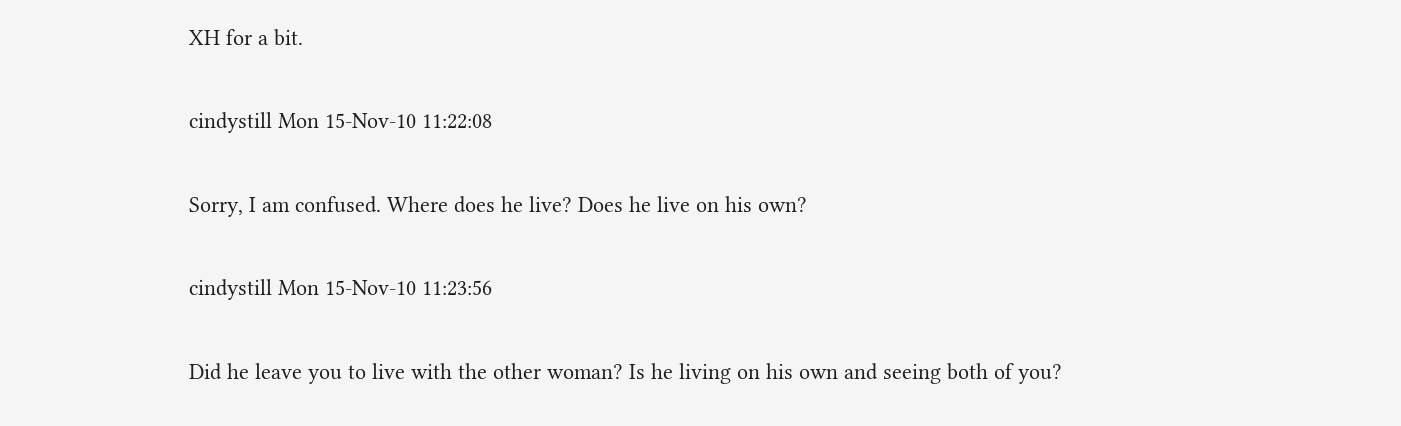XH for a bit.

cindystill Mon 15-Nov-10 11:22:08

Sorry, I am confused. Where does he live? Does he live on his own?

cindystill Mon 15-Nov-10 11:23:56

Did he leave you to live with the other woman? Is he living on his own and seeing both of you?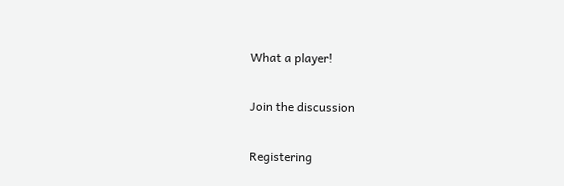What a player!

Join the discussion

Registering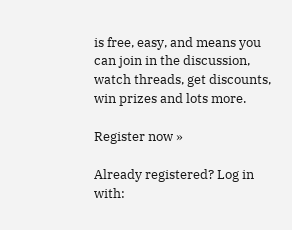is free, easy, and means you can join in the discussion, watch threads, get discounts, win prizes and lots more.

Register now »

Already registered? Log in with: